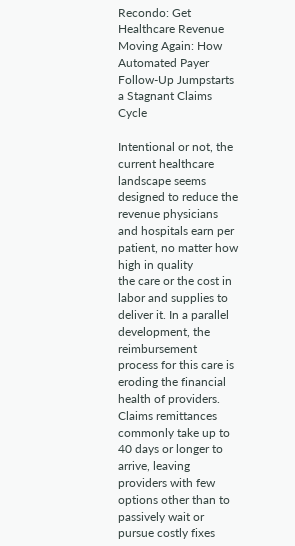Recondo: Get Healthcare Revenue Moving Again: How Automated Payer Follow-Up Jumpstarts a Stagnant Claims Cycle

Intentional or not, the current healthcare landscape seems designed to reduce the revenue physicians and hospitals earn per patient, no matter how high in quality
the care or the cost in labor and supplies to deliver it. In a parallel development, the reimbursement process for this care is eroding the financial health of providers. Claims remittances commonly take up to 40 days or longer to arrive, leaving providers with few options other than to passively wait or pursue costly fixes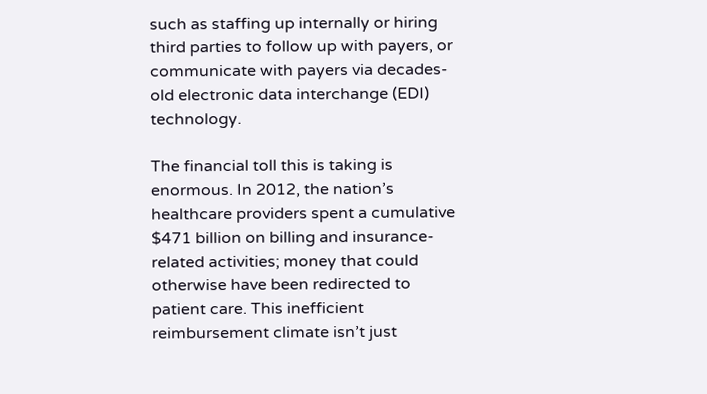such as staffing up internally or hiring third parties to follow up with payers, or communicate with payers via decades-old electronic data interchange (EDI) technology.

The financial toll this is taking is enormous. In 2012, the nation’s healthcare providers spent a cumulative $471 billion on billing and insurance-related activities; money that could otherwise have been redirected to patient care. This inefficient reimbursement climate isn’t just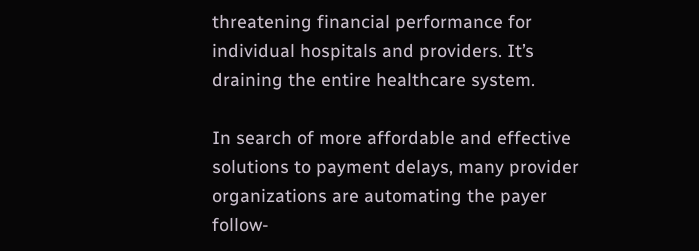threatening financial performance for individual hospitals and providers. It’s draining the entire healthcare system.

In search of more affordable and effective solutions to payment delays, many provider organizations are automating the payer follow-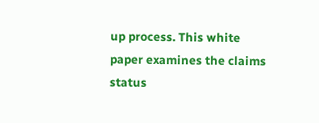up process. This white paper examines the claims status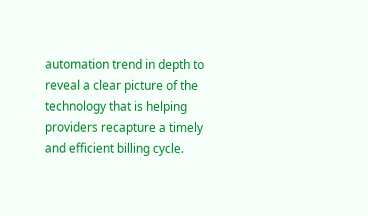automation trend in depth to reveal a clear picture of the technology that is helping providers recapture a timely and efficient billing cycle.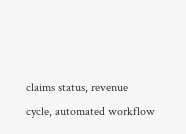claims status, revenue cycle, automated workflow